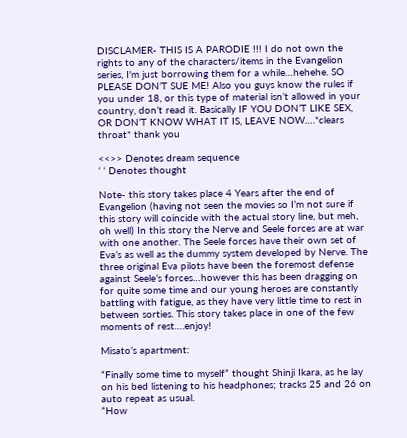DISCLAMER- THIS IS A PARODIE !!! I do not own the rights to any of the characters/items in the Evangelion series, I'm just borrowing them for a while…hehehe. SO PLEASE DON’T SUE ME! Also you guys know the rules if you under 18, or this type of material isn’t allowed in your country, don’t read it. Basically IF YOU DON’T LIKE SEX, OR DON’T KNOW WHAT IT IS, LEAVE NOW….*clears throat* thank you

<<>> Denotes dream sequence
‘ ‘ Denotes thought

Note- this story takes place 4 Years after the end of Evangelion (having not seen the movies so I’m not sure if this story will coincide with the actual story line, but meh, oh well) In this story the Nerve and Seele forces are at war with one another. The Seele forces have their own set of Eva’s as well as the dummy system developed by Nerve. The three original Eva pilots have been the foremost defense against Seele’s forces…however this has been dragging on for quite some time and our young heroes are constantly battling with fatigue, as they have very little time to rest in between sorties. This story takes place in one of the few moments of rest….enjoy!

Misato’s apartment:

“Finally some time to myself” thought Shinji Ikara, as he lay on his bed listening to his headphones; tracks 25 and 26 on auto repeat as usual.
“How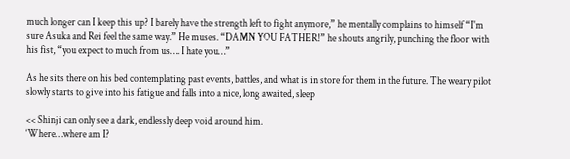much longer can I keep this up? I barely have the strength left to fight anymore,” he mentally complains to himself “I'm sure Asuka and Rei feel the same way.” He muses. “DAMN YOU FATHER!” he shouts angrily, punching the floor with his fist, “you expect to much from us…. I hate you…”

As he sits there on his bed contemplating past events, battles, and what is in store for them in the future. The weary pilot slowly starts to give into his fatigue and falls into a nice, long awaited, sleep

<< Shinji can only see a dark, endlessly deep void around him.
‘Where…where am I?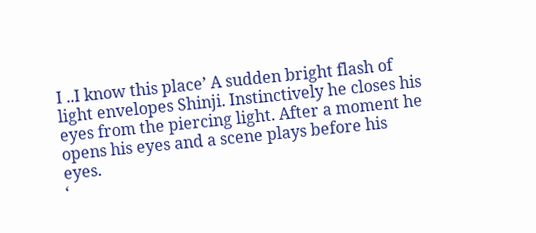I ..I know this place’ A sudden bright flash of light envelopes Shinji. Instinctively he closes his eyes from the piercing light. After a moment he opens his eyes and a scene plays before his eyes.
‘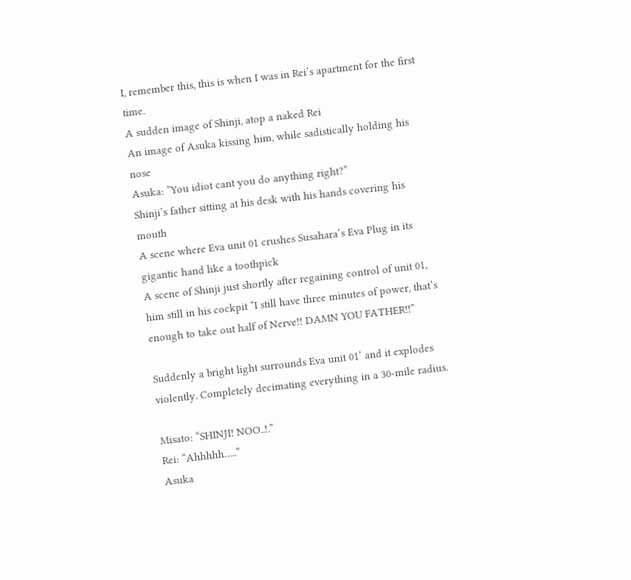I, remember this, this is when I was in Rei’s apartment for the first time.
A sudden image of Shinji, atop a naked Rei
An image of Asuka kissing him, while sadistically holding his nose
Asuka: ”You idiot cant you do anything right?”
Shinji’s father sitting at his desk with his hands covering his mouth
A scene where Eva unit 01 crushes Susahara’s Eva Plug in its gigantic hand like a toothpick
A scene of Shinji just shortly after regaining control of unit 01, him still in his cockpit “I still have three minutes of power, that’s enough to take out half of Nerve!! DAMN YOU FATHER!!”

Suddenly a bright light surrounds Eva unit 01’ and it explodes violently. Completely decimating everything in a 30-mile radius.

Misato: “SHINJI! NOO..!.”
Rei: “Ahhhhh…..”
Asuka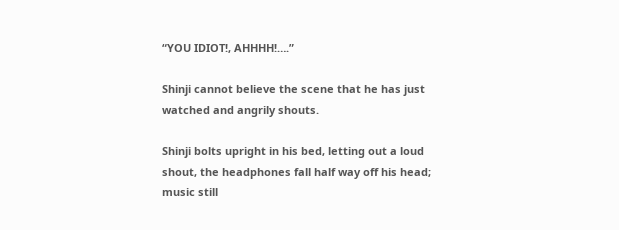“YOU IDIOT!, AHHHH!….”

Shinji cannot believe the scene that he has just watched and angrily shouts.

Shinji bolts upright in his bed, letting out a loud shout, the headphones fall half way off his head; music still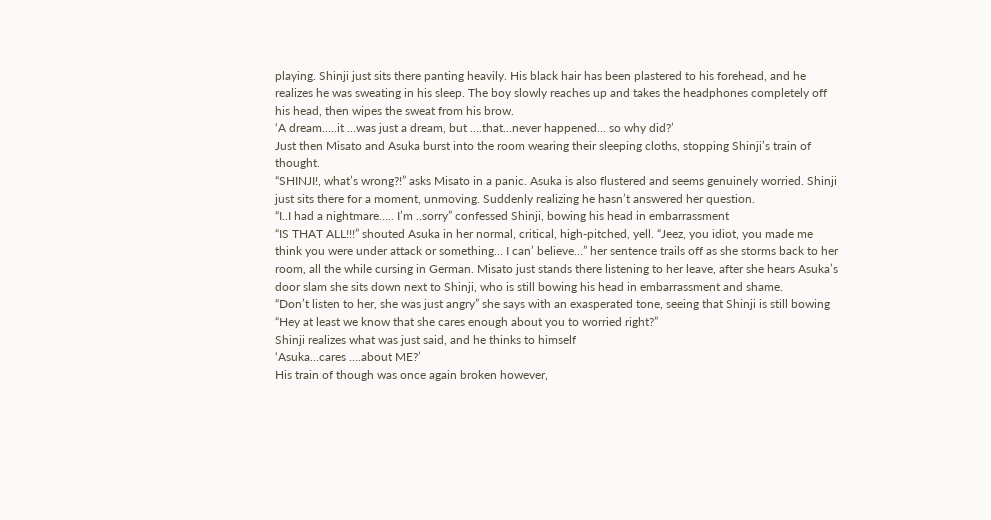playing. Shinji just sits there panting heavily. His black hair has been plastered to his forehead, and he realizes he was sweating in his sleep. The boy slowly reaches up and takes the headphones completely off his head, then wipes the sweat from his brow.
‘A dream…..it …was just a dream, but ….that…never happened… so why did?’
Just then Misato and Asuka burst into the room wearing their sleeping cloths, stopping Shinji’s train of thought.
“SHINJI!, what’s wrong?!” asks Misato in a panic. Asuka is also flustered and seems genuinely worried. Shinji just sits there for a moment, unmoving. Suddenly realizing he hasn’t answered her question.
“I..I had a nightmare….. I’m ..sorry” confessed Shinji, bowing his head in embarrassment
“IS THAT ALL!!!” shouted Asuka in her normal, critical, high-pitched, yell. “Jeez, you idiot, you made me think you were under attack or something… I can’ believe…” her sentence trails off as she storms back to her room, all the while cursing in German. Misato just stands there listening to her leave, after she hears Asuka’s door slam she sits down next to Shinji, who is still bowing his head in embarrassment and shame.
“Don’t listen to her, she was just angry” she says with an exasperated tone, seeing that Shinji is still bowing
“Hey at least we know that she cares enough about you to worried right?”
Shinji realizes what was just said, and he thinks to himself
‘Asuka…cares ….about ME?’
His train of though was once again broken however,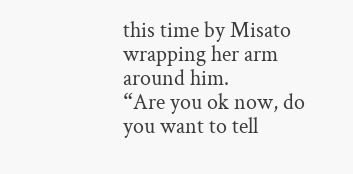this time by Misato wrapping her arm around him.
“Are you ok now, do you want to tell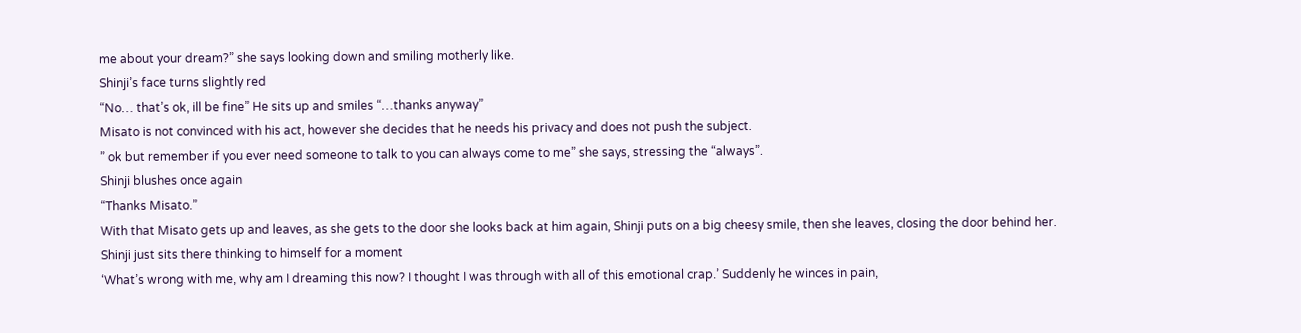me about your dream?” she says looking down and smiling motherly like.
Shinji’s face turns slightly red
“No… that’s ok, ill be fine” He sits up and smiles “…thanks anyway”
Misato is not convinced with his act, however she decides that he needs his privacy and does not push the subject.
” ok but remember if you ever need someone to talk to you can always come to me” she says, stressing the “always”.
Shinji blushes once again
“Thanks Misato.”
With that Misato gets up and leaves, as she gets to the door she looks back at him again, Shinji puts on a big cheesy smile, then she leaves, closing the door behind her.
Shinji just sits there thinking to himself for a moment
‘What’s wrong with me, why am I dreaming this now? I thought I was through with all of this emotional crap.’ Suddenly he winces in pain,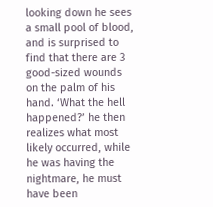looking down he sees a small pool of blood, and is surprised to find that there are 3 good-sized wounds on the palm of his hand. ‘What the hell happened?’ he then realizes what most likely occurred, while he was having the nightmare, he must have been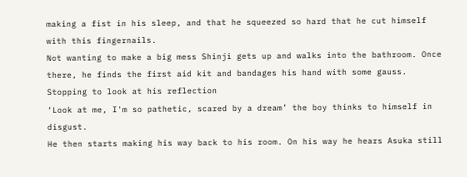making a fist in his sleep, and that he squeezed so hard that he cut himself with this fingernails.
Not wanting to make a big mess Shinji gets up and walks into the bathroom. Once there, he finds the first aid kit and bandages his hand with some gauss. Stopping to look at his reflection
‘Look at me, I'm so pathetic, scared by a dream’ the boy thinks to himself in disgust.
He then starts making his way back to his room. On his way he hears Asuka still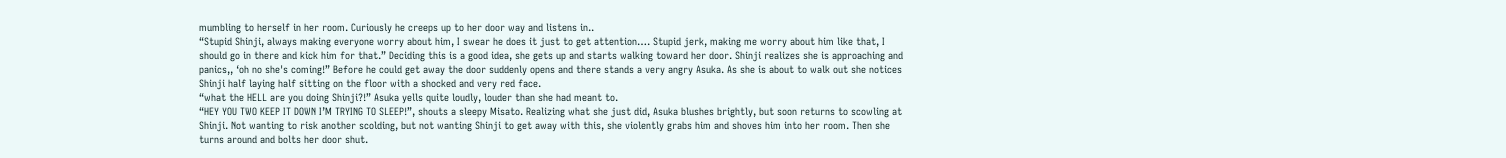mumbling to herself in her room. Curiously he creeps up to her door way and listens in..
“Stupid Shinji, always making everyone worry about him, I swear he does it just to get attention…. Stupid jerk, making me worry about him like that, I should go in there and kick him for that.” Deciding this is a good idea, she gets up and starts walking toward her door. Shinji realizes she is approaching and panics,, ‘oh no she's coming!” Before he could get away the door suddenly opens and there stands a very angry Asuka. As she is about to walk out she notices Shinji half laying half sitting on the floor with a shocked and very red face.
“what the HELL are you doing Shinji?!” Asuka yells quite loudly, louder than she had meant to.
“HEY YOU TWO KEEP IT DOWN I’M TRYING TO SLEEP!”, shouts a sleepy Misato. Realizing what she just did, Asuka blushes brightly, but soon returns to scowling at Shinji. Not wanting to risk another scolding, but not wanting Shinji to get away with this, she violently grabs him and shoves him into her room. Then she turns around and bolts her door shut.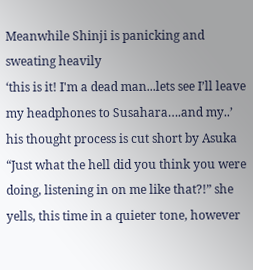Meanwhile Shinji is panicking and sweating heavily
‘this is it! I'm a dead man...lets see I’ll leave my headphones to Susahara….and my..’ his thought process is cut short by Asuka
“Just what the hell did you think you were doing, listening in on me like that?!” she yells, this time in a quieter tone, however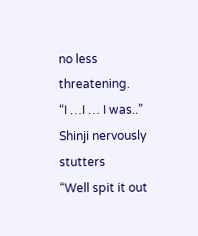no less threatening.
“I …I … I was..” Shinji nervously stutters
“Well spit it out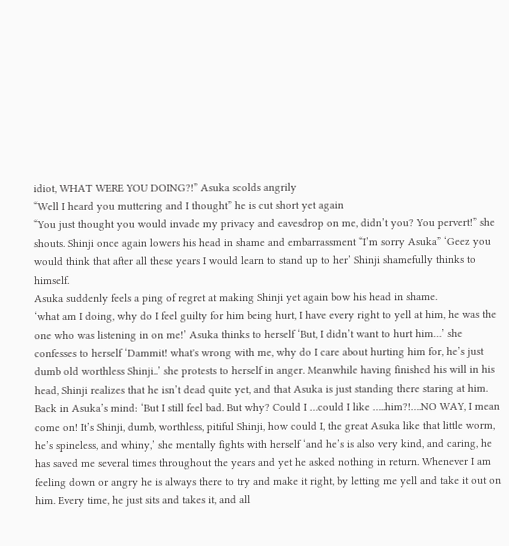idiot, WHAT WERE YOU DOING?!” Asuka scolds angrily
“Well I heard you muttering and I thought” he is cut short yet again
“You just thought you would invade my privacy and eavesdrop on me, didn’t you? You pervert!” she shouts. Shinji once again lowers his head in shame and embarrassment “I’m sorry Asuka” ‘Geez you would think that after all these years I would learn to stand up to her’ Shinji shamefully thinks to himself.
Asuka suddenly feels a ping of regret at making Shinji yet again bow his head in shame.
‘what am I doing, why do I feel guilty for him being hurt, I have every right to yell at him, he was the one who was listening in on me!’ Asuka thinks to herself ‘But, I didn’t want to hurt him…’ she confesses to herself ‘Dammit! what's wrong with me, why do I care about hurting him for, he’s just dumb old worthless Shinji..’ she protests to herself in anger. Meanwhile having finished his will in his head, Shinji realizes that he isn’t dead quite yet, and that Asuka is just standing there staring at him.
Back in Asuka’s mind: ‘But I still feel bad. But why? Could I …could I like …..him?!….NO WAY, I mean come on! It’s Shinji, dumb, worthless, pitiful Shinji, how could I, the great Asuka like that little worm, he’s spineless, and whiny,’ she mentally fights with herself ‘and he’s is also very kind, and caring, he has saved me several times throughout the years and yet he asked nothing in return. Whenever I am feeling down or angry he is always there to try and make it right, by letting me yell and take it out on him. Every time, he just sits and takes it, and all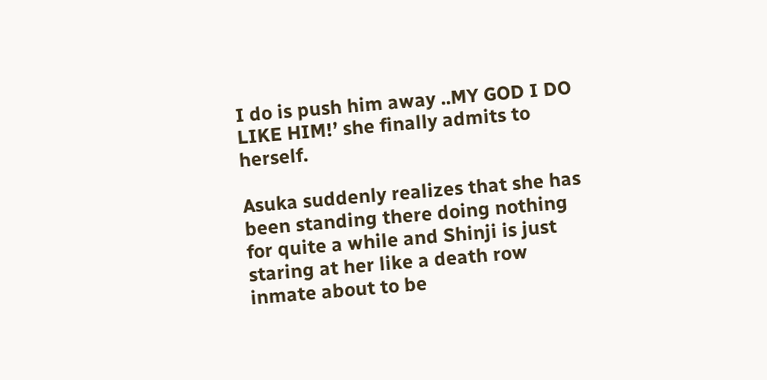I do is push him away ..MY GOD I DO LIKE HIM!’ she finally admits to herself.

Asuka suddenly realizes that she has been standing there doing nothing for quite a while and Shinji is just staring at her like a death row inmate about to be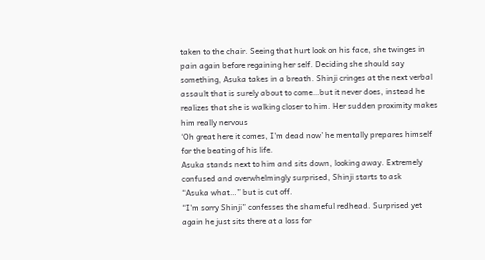taken to the chair. Seeing that hurt look on his face, she twinges in pain again before regaining her self. Deciding she should say something, Asuka takes in a breath. Shinji cringes at the next verbal assault that is surely about to come…but it never does, instead he realizes that she is walking closer to him. Her sudden proximity makes him really nervous
‘Oh great here it comes, I'm dead now’ he mentally prepares himself for the beating of his life.
Asuka stands next to him and sits down, looking away. Extremely confused and overwhelmingly surprised, Shinji starts to ask
“Asuka what…” but is cut off.
“I'm sorry Shinji” confesses the shameful redhead. Surprised yet again he just sits there at a loss for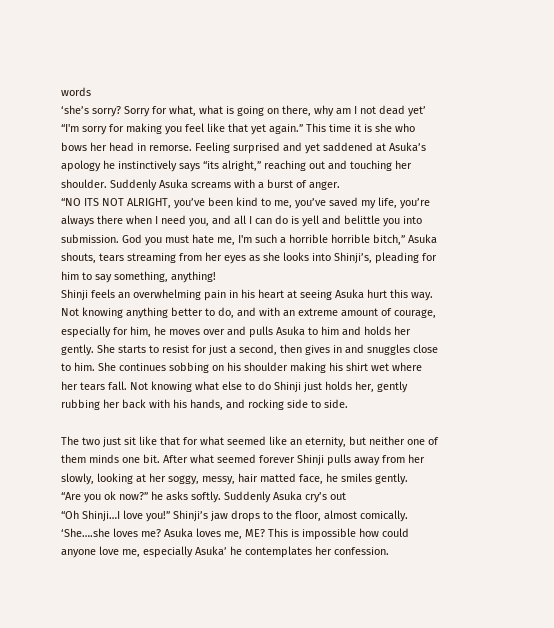words
‘she’s sorry? Sorry for what, what is going on there, why am I not dead yet’
“I'm sorry for making you feel like that yet again.” This time it is she who bows her head in remorse. Feeling surprised and yet saddened at Asuka’s apology he instinctively says “its alright,” reaching out and touching her shoulder. Suddenly Asuka screams with a burst of anger.
“NO ITS NOT ALRIGHT, you’ve been kind to me, you’ve saved my life, you’re always there when I need you, and all I can do is yell and belittle you into submission. God you must hate me, I'm such a horrible horrible bitch,” Asuka shouts, tears streaming from her eyes as she looks into Shinji’s, pleading for him to say something, anything!
Shinji feels an overwhelming pain in his heart at seeing Asuka hurt this way. Not knowing anything better to do, and with an extreme amount of courage, especially for him, he moves over and pulls Asuka to him and holds her gently. She starts to resist for just a second, then gives in and snuggles close to him. She continues sobbing on his shoulder making his shirt wet where her tears fall. Not knowing what else to do Shinji just holds her, gently rubbing her back with his hands, and rocking side to side.

The two just sit like that for what seemed like an eternity, but neither one of them minds one bit. After what seemed forever Shinji pulls away from her slowly, looking at her soggy, messy, hair matted face, he smiles gently.
“Are you ok now?” he asks softly. Suddenly Asuka cry’s out
“Oh Shinji…I love you!” Shinji’s jaw drops to the floor, almost comically.
‘She….she loves me? Asuka loves me, ME? This is impossible how could anyone love me, especially Asuka’ he contemplates her confession.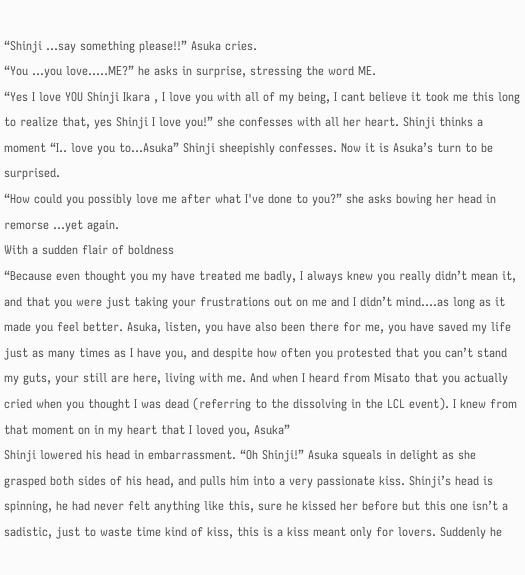“Shinji …say something please!!” Asuka cries.
“You …you love…..ME?” he asks in surprise, stressing the word ME.
“Yes I love YOU Shinji Ikara , I love you with all of my being, I cant believe it took me this long to realize that, yes Shinji I love you!” she confesses with all her heart. Shinji thinks a moment “I.. love you to…Asuka” Shinji sheepishly confesses. Now it is Asuka’s turn to be surprised.
“How could you possibly love me after what I've done to you?” she asks bowing her head in remorse …yet again.
With a sudden flair of boldness
“Because even thought you my have treated me badly, I always knew you really didn’t mean it, and that you were just taking your frustrations out on me and I didn’t mind….as long as it made you feel better. Asuka, listen, you have also been there for me, you have saved my life just as many times as I have you, and despite how often you protested that you can’t stand my guts, your still are here, living with me. And when I heard from Misato that you actually cried when you thought I was dead (referring to the dissolving in the LCL event). I knew from that moment on in my heart that I loved you, Asuka”
Shinji lowered his head in embarrassment. “Oh Shinji!” Asuka squeals in delight as she grasped both sides of his head, and pulls him into a very passionate kiss. Shinji’s head is spinning, he had never felt anything like this, sure he kissed her before but this one isn’t a sadistic, just to waste time kind of kiss, this is a kiss meant only for lovers. Suddenly he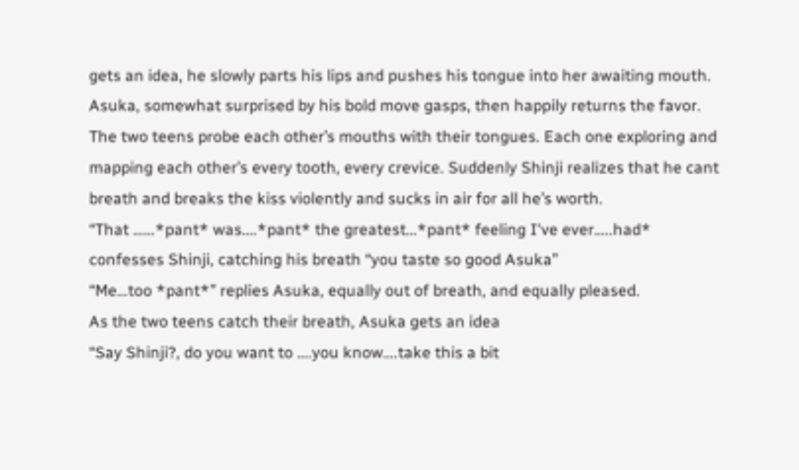gets an idea, he slowly parts his lips and pushes his tongue into her awaiting mouth. Asuka, somewhat surprised by his bold move gasps, then happily returns the favor. The two teens probe each other’s mouths with their tongues. Each one exploring and mapping each other’s every tooth, every crevice. Suddenly Shinji realizes that he cant breath and breaks the kiss violently and sucks in air for all he’s worth.
“That ……*pant* was….*pant* the greatest…*pant* feeling I've ever…..had* confesses Shinji, catching his breath “you taste so good Asuka”
“Me…too *pant*” replies Asuka, equally out of breath, and equally pleased.
As the two teens catch their breath, Asuka gets an idea
“Say Shinji?, do you want to ….you know….take this a bit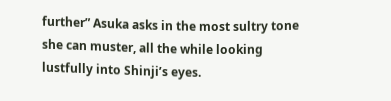further” Asuka asks in the most sultry tone she can muster, all the while looking lustfully into Shinji’s eyes.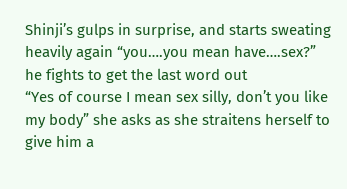Shinji’s gulps in surprise, and starts sweating heavily again “you….you mean have….sex?” he fights to get the last word out
“Yes of course I mean sex silly, don’t you like my body” she asks as she straitens herself to give him a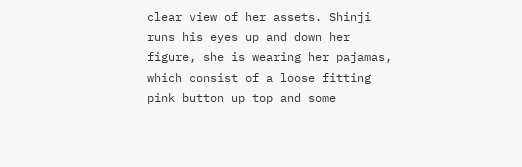clear view of her assets. Shinji runs his eyes up and down her figure, she is wearing her pajamas, which consist of a loose fitting pink button up top and some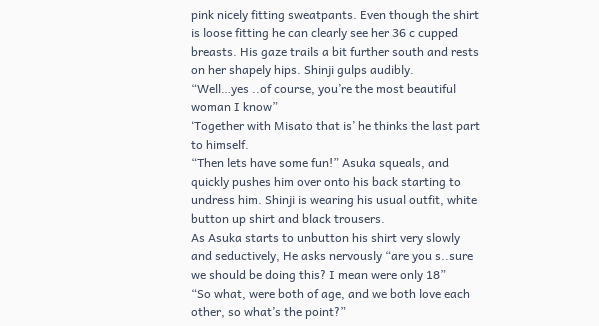pink nicely fitting sweatpants. Even though the shirt is loose fitting he can clearly see her 36 c cupped breasts. His gaze trails a bit further south and rests on her shapely hips. Shinji gulps audibly.
“Well…yes ..of course, you’re the most beautiful woman I know”
‘Together with Misato that is’ he thinks the last part to himself.
“Then lets have some fun!” Asuka squeals, and quickly pushes him over onto his back starting to undress him. Shinji is wearing his usual outfit, white button up shirt and black trousers.
As Asuka starts to unbutton his shirt very slowly and seductively, He asks nervously “are you s..sure we should be doing this? I mean were only 18”
“So what, were both of age, and we both love each other, so what’s the point?”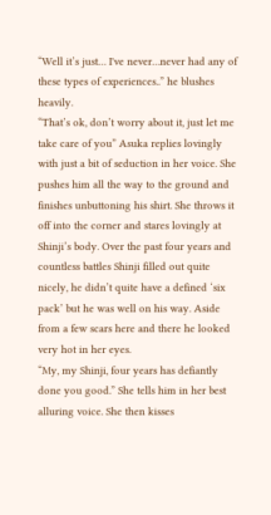“Well it’s just… I've never…never had any of these types of experiences..” he blushes heavily.
“That’s ok, don’t worry about it, just let me take care of you” Asuka replies lovingly with just a bit of seduction in her voice. She pushes him all the way to the ground and finishes unbuttoning his shirt. She throws it off into the corner and stares lovingly at Shinji’s body. Over the past four years and countless battles Shinji filled out quite nicely, he didn’t quite have a defined ‘six pack’ but he was well on his way. Aside from a few scars here and there he looked very hot in her eyes.
“My, my Shinji, four years has defiantly done you good.” She tells him in her best alluring voice. She then kisses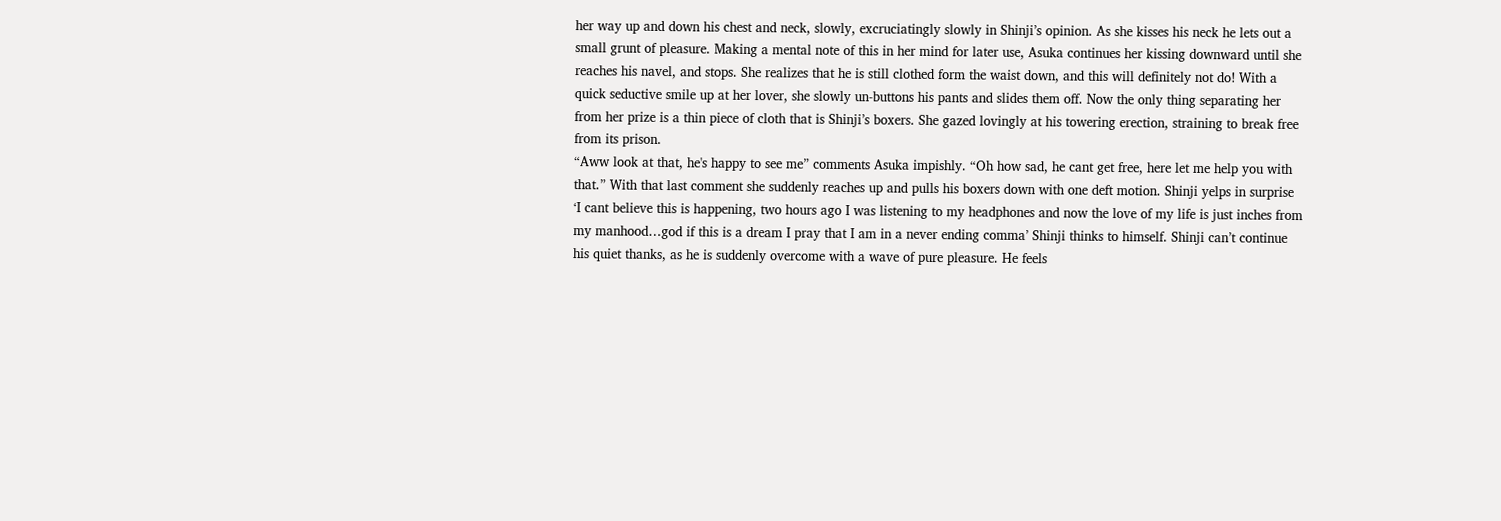her way up and down his chest and neck, slowly, excruciatingly slowly in Shinji’s opinion. As she kisses his neck he lets out a small grunt of pleasure. Making a mental note of this in her mind for later use, Asuka continues her kissing downward until she reaches his navel, and stops. She realizes that he is still clothed form the waist down, and this will definitely not do! With a quick seductive smile up at her lover, she slowly un-buttons his pants and slides them off. Now the only thing separating her from her prize is a thin piece of cloth that is Shinji’s boxers. She gazed lovingly at his towering erection, straining to break free from its prison.
“Aww look at that, he's happy to see me” comments Asuka impishly. “Oh how sad, he cant get free, here let me help you with that.” With that last comment she suddenly reaches up and pulls his boxers down with one deft motion. Shinji yelps in surprise
‘I cant believe this is happening, two hours ago I was listening to my headphones and now the love of my life is just inches from my manhood…god if this is a dream I pray that I am in a never ending comma’ Shinji thinks to himself. Shinji can’t continue his quiet thanks, as he is suddenly overcome with a wave of pure pleasure. He feels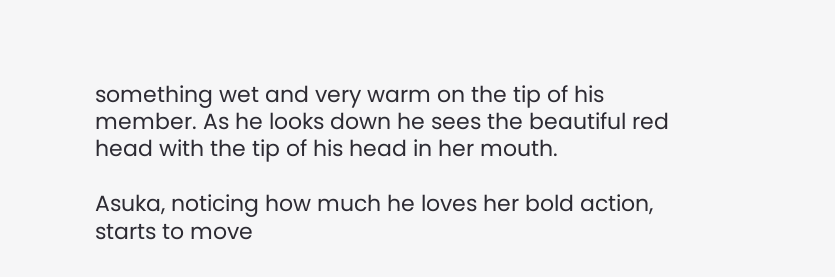something wet and very warm on the tip of his member. As he looks down he sees the beautiful red head with the tip of his head in her mouth.

Asuka, noticing how much he loves her bold action, starts to move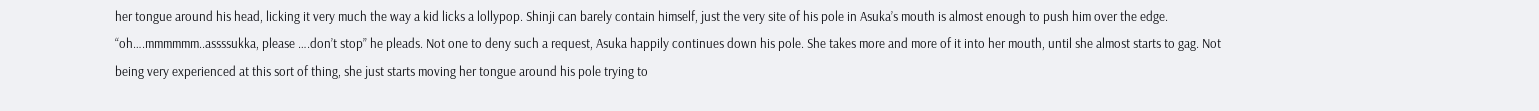her tongue around his head, licking it very much the way a kid licks a lollypop. Shinji can barely contain himself, just the very site of his pole in Asuka’s mouth is almost enough to push him over the edge.
“oh….mmmmmm..assssukka, please ….don’t stop” he pleads. Not one to deny such a request, Asuka happily continues down his pole. She takes more and more of it into her mouth, until she almost starts to gag. Not being very experienced at this sort of thing, she just starts moving her tongue around his pole trying to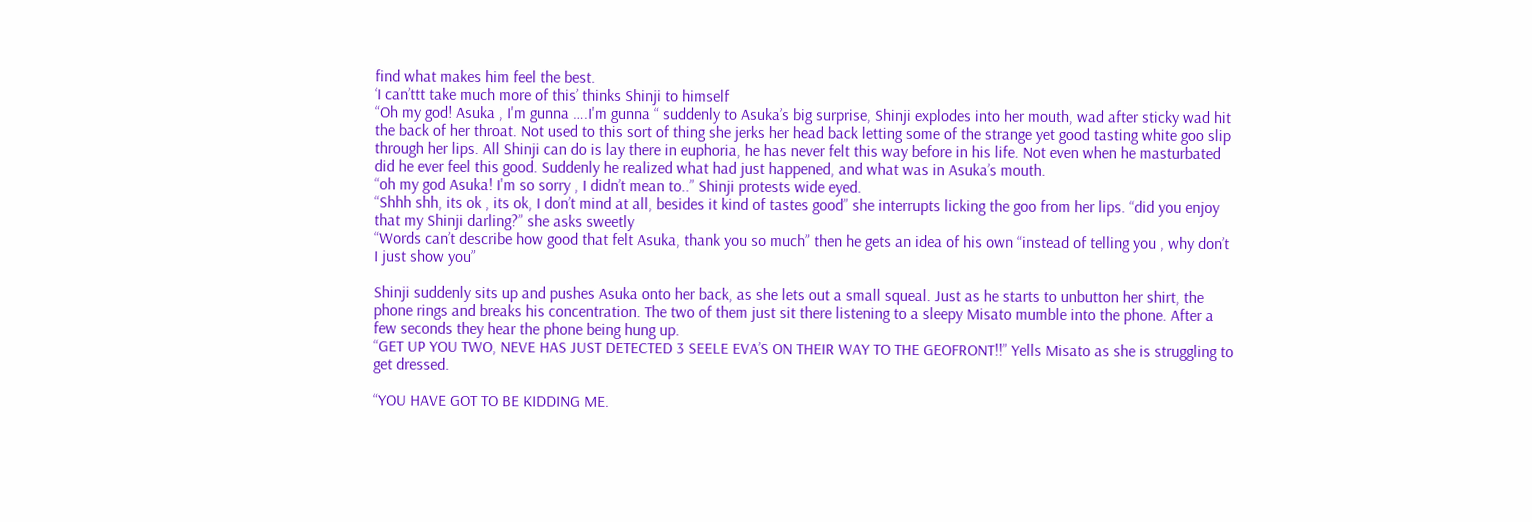find what makes him feel the best.
‘I can’ttt take much more of this’ thinks Shinji to himself
“Oh my god! Asuka , I'm gunna ….I'm gunna “ suddenly to Asuka’s big surprise, Shinji explodes into her mouth, wad after sticky wad hit the back of her throat. Not used to this sort of thing she jerks her head back letting some of the strange yet good tasting white goo slip through her lips. All Shinji can do is lay there in euphoria, he has never felt this way before in his life. Not even when he masturbated did he ever feel this good. Suddenly he realized what had just happened, and what was in Asuka’s mouth.
“oh my god Asuka! I'm so sorry , I didn’t mean to..” Shinji protests wide eyed.
“Shhh shh, its ok , its ok, I don’t mind at all, besides it kind of tastes good” she interrupts licking the goo from her lips. “did you enjoy that my Shinji darling?” she asks sweetly
“Words can’t describe how good that felt Asuka, thank you so much” then he gets an idea of his own “instead of telling you , why don’t I just show you”

Shinji suddenly sits up and pushes Asuka onto her back, as she lets out a small squeal. Just as he starts to unbutton her shirt, the phone rings and breaks his concentration. The two of them just sit there listening to a sleepy Misato mumble into the phone. After a few seconds they hear the phone being hung up.
“GET UP YOU TWO, NEVE HAS JUST DETECTED 3 SEELE EVA’S ON THEIR WAY TO THE GEOFRONT!!” Yells Misato as she is struggling to get dressed.

“YOU HAVE GOT TO BE KIDDING ME.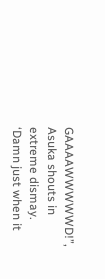GAAAAWWWWWD!”, Asuka shouts in extreme dismay. ‘Damn just when it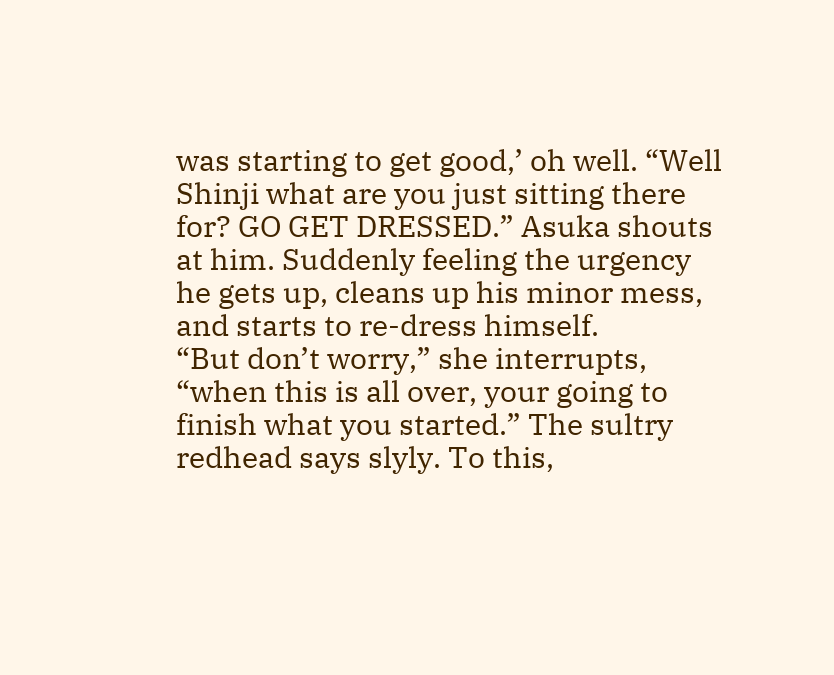was starting to get good,’ oh well. “Well Shinji what are you just sitting there for? GO GET DRESSED.” Asuka shouts at him. Suddenly feeling the urgency he gets up, cleans up his minor mess, and starts to re-dress himself.
“But don’t worry,” she interrupts, “when this is all over, your going to finish what you started.” The sultry redhead says slyly. To this,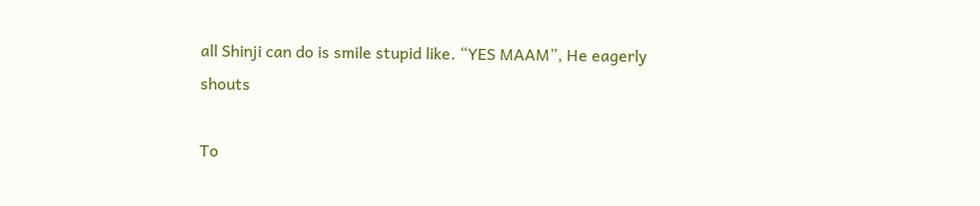all Shinji can do is smile stupid like. “YES MAAM”, He eagerly shouts

To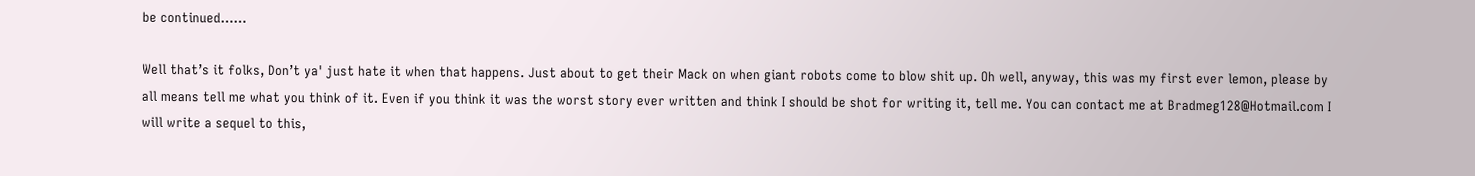be continued……

Well that’s it folks, Don’t ya' just hate it when that happens. Just about to get their Mack on when giant robots come to blow shit up. Oh well, anyway, this was my first ever lemon, please by all means tell me what you think of it. Even if you think it was the worst story ever written and think I should be shot for writing it, tell me. You can contact me at Bradmeg128@Hotmail.com I will write a sequel to this,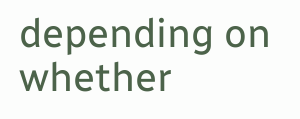depending on whether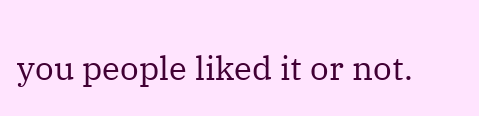you people liked it or not.